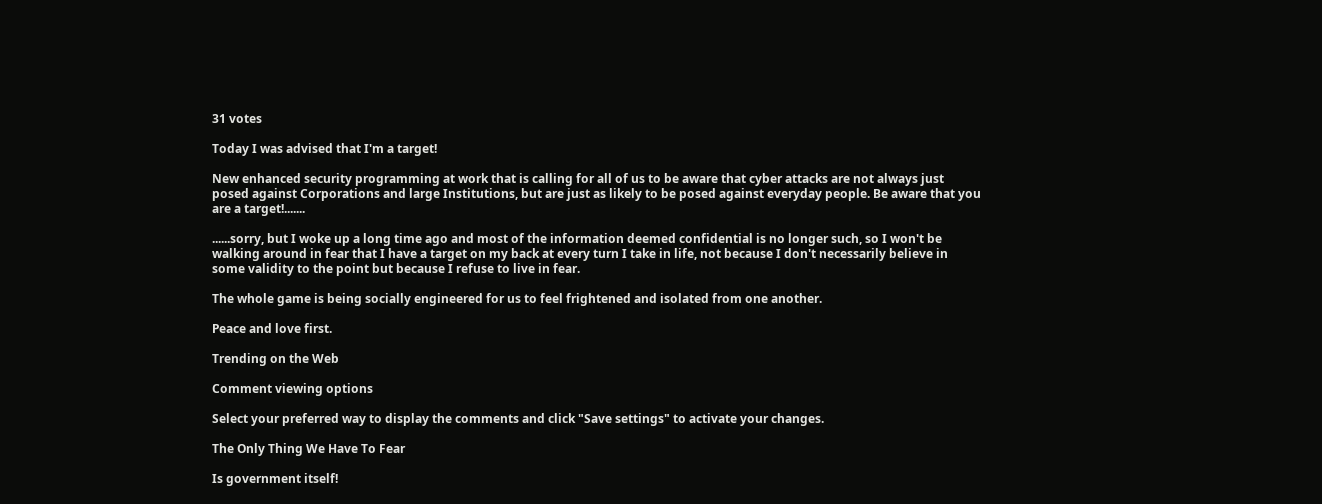31 votes

Today I was advised that I'm a target!

New enhanced security programming at work that is calling for all of us to be aware that cyber attacks are not always just posed against Corporations and large Institutions, but are just as likely to be posed against everyday people. Be aware that you are a target!.......

......sorry, but I woke up a long time ago and most of the information deemed confidential is no longer such, so I won't be walking around in fear that I have a target on my back at every turn I take in life, not because I don't necessarily believe in some validity to the point but because I refuse to live in fear.

The whole game is being socially engineered for us to feel frightened and isolated from one another.

Peace and love first.

Trending on the Web

Comment viewing options

Select your preferred way to display the comments and click "Save settings" to activate your changes.

The Only Thing We Have To Fear

Is government itself!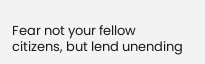Fear not your fellow citizens, but lend unending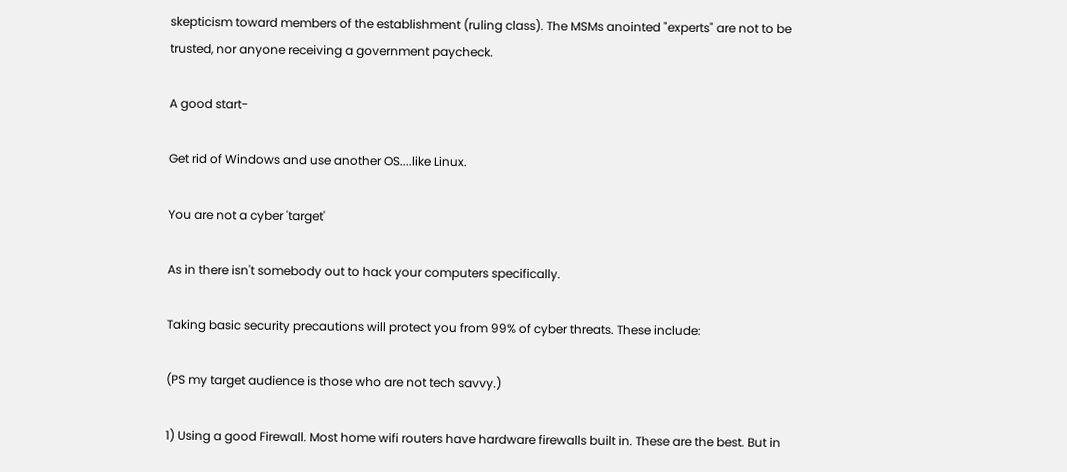skepticism toward members of the establishment (ruling class). The MSMs anointed "experts" are not to be trusted, nor anyone receiving a government paycheck.

A good start-

Get rid of Windows and use another OS....like Linux.

You are not a cyber 'target'

As in there isn't somebody out to hack your computers specifically.

Taking basic security precautions will protect you from 99% of cyber threats. These include:

(PS my target audience is those who are not tech savvy.)

1) Using a good Firewall. Most home wifi routers have hardware firewalls built in. These are the best. But in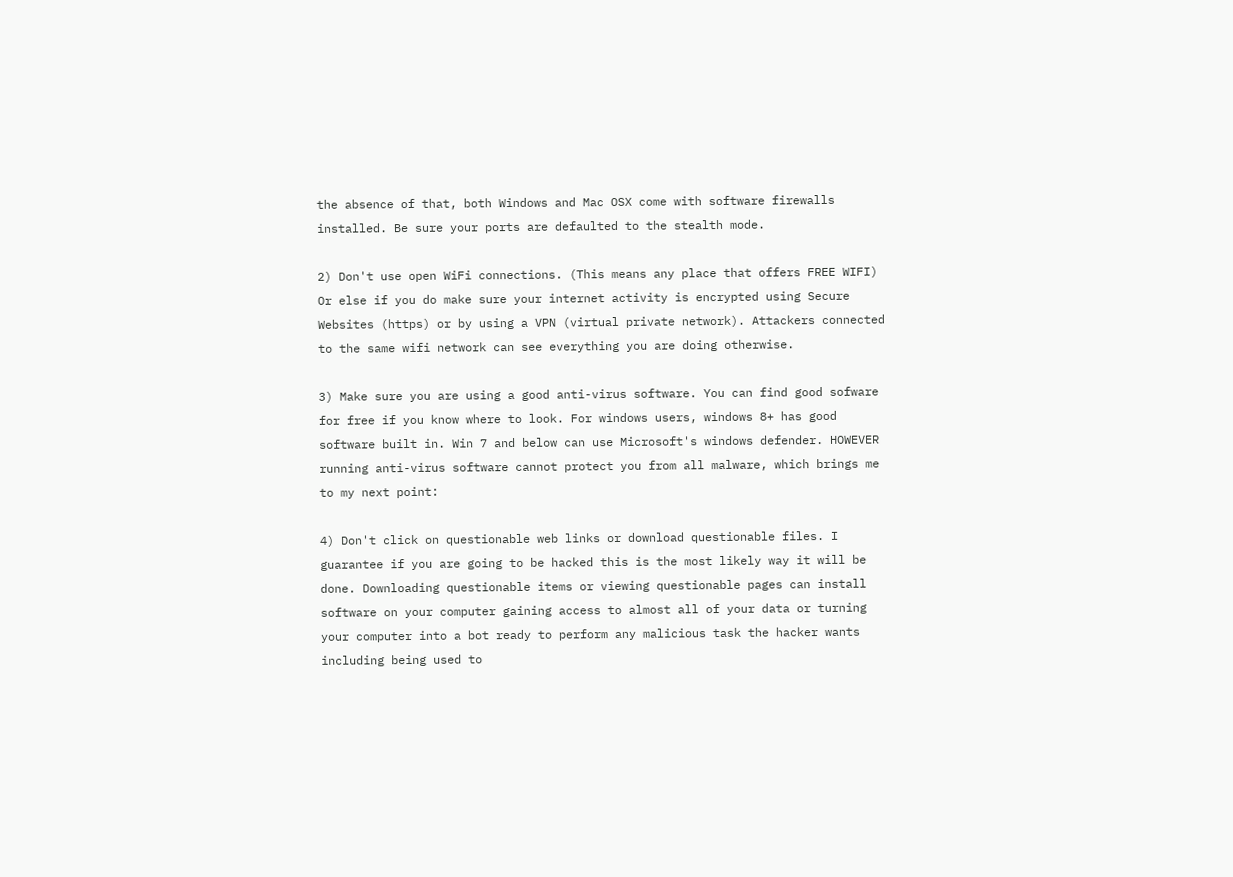the absence of that, both Windows and Mac OSX come with software firewalls installed. Be sure your ports are defaulted to the stealth mode.

2) Don't use open WiFi connections. (This means any place that offers FREE WIFI) Or else if you do make sure your internet activity is encrypted using Secure Websites (https) or by using a VPN (virtual private network). Attackers connected to the same wifi network can see everything you are doing otherwise.

3) Make sure you are using a good anti-virus software. You can find good sofware for free if you know where to look. For windows users, windows 8+ has good software built in. Win 7 and below can use Microsoft's windows defender. HOWEVER running anti-virus software cannot protect you from all malware, which brings me to my next point:

4) Don't click on questionable web links or download questionable files. I guarantee if you are going to be hacked this is the most likely way it will be done. Downloading questionable items or viewing questionable pages can install software on your computer gaining access to almost all of your data or turning your computer into a bot ready to perform any malicious task the hacker wants including being used to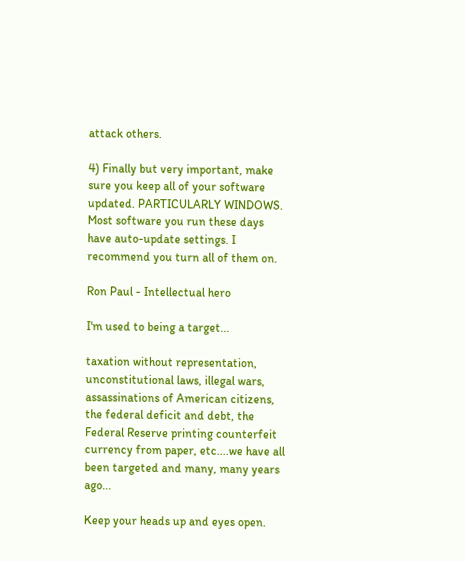attack others.

4) Finally but very important, make sure you keep all of your software updated. PARTICULARLY WINDOWS. Most software you run these days have auto-update settings. I recommend you turn all of them on.

Ron Paul - Intellectual hero

I'm used to being a target...

taxation without representation, unconstitutional laws, illegal wars, assassinations of American citizens, the federal deficit and debt, the Federal Reserve printing counterfeit currency from paper, etc....we have all been targeted and many, many years ago...

Keep your heads up and eyes open.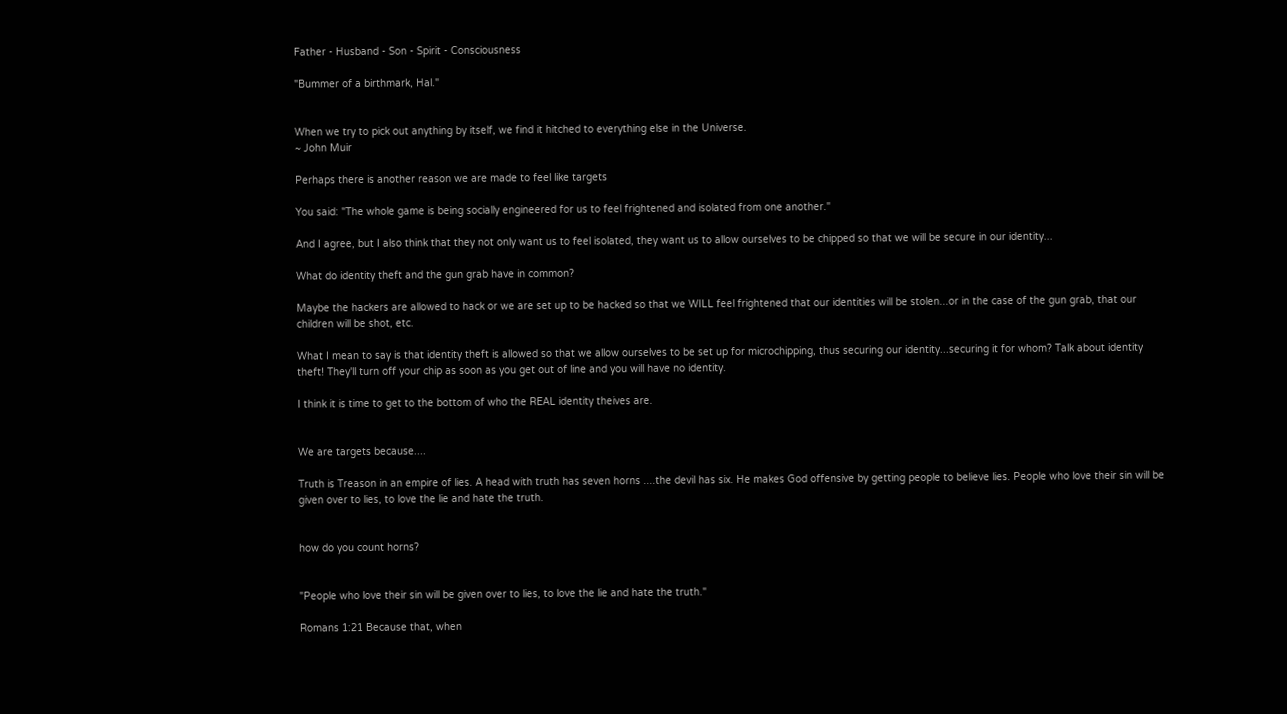Father - Husband - Son - Spirit - Consciousness

"Bummer of a birthmark, Hal."


When we try to pick out anything by itself, we find it hitched to everything else in the Universe.
~ John Muir

Perhaps there is another reason we are made to feel like targets

You said: "The whole game is being socially engineered for us to feel frightened and isolated from one another."

And I agree, but I also think that they not only want us to feel isolated, they want us to allow ourselves to be chipped so that we will be secure in our identity...

What do identity theft and the gun grab have in common?

Maybe the hackers are allowed to hack or we are set up to be hacked so that we WILL feel frightened that our identities will be stolen...or in the case of the gun grab, that our children will be shot, etc.

What I mean to say is that identity theft is allowed so that we allow ourselves to be set up for microchipping, thus securing our identity...securing it for whom? Talk about identity theft! They'll turn off your chip as soon as you get out of line and you will have no identity.

I think it is time to get to the bottom of who the REAL identity theives are.


We are targets because....

Truth is Treason in an empire of lies. A head with truth has seven horns ....the devil has six. He makes God offensive by getting people to believe lies. People who love their sin will be given over to lies, to love the lie and hate the truth.


how do you count horns?


"People who love their sin will be given over to lies, to love the lie and hate the truth."

Romans 1:21 Because that, when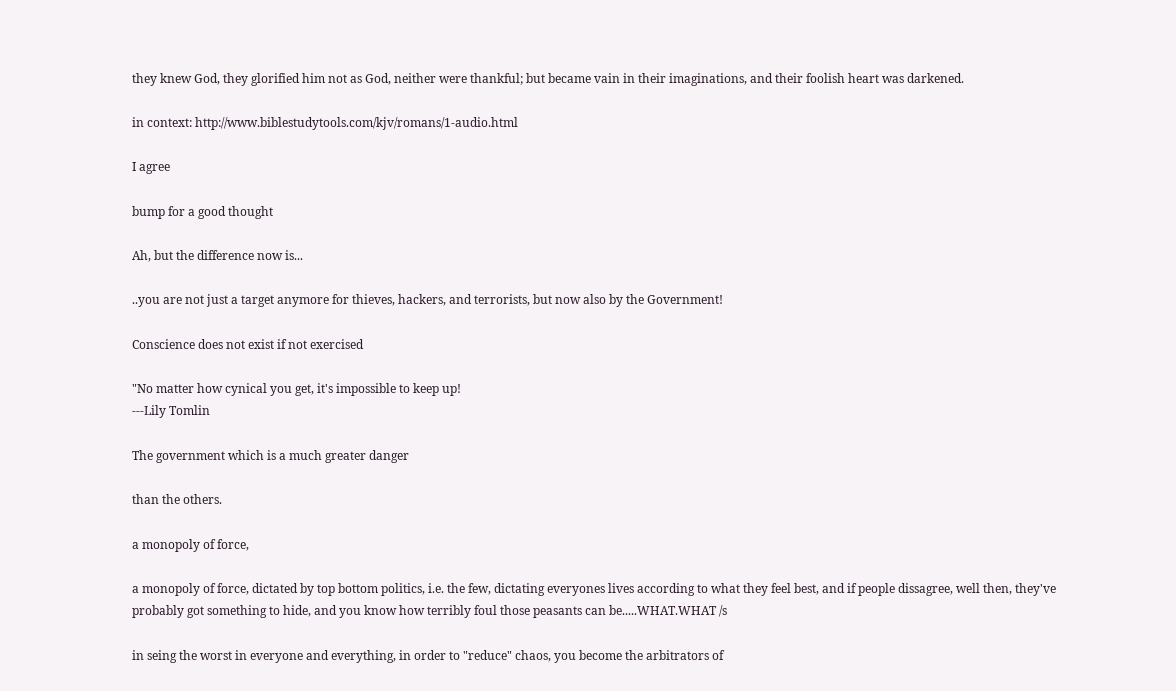they knew God, they glorified him not as God, neither were thankful; but became vain in their imaginations, and their foolish heart was darkened.

in context: http://www.biblestudytools.com/kjv/romans/1-audio.html

I agree

bump for a good thought

Ah, but the difference now is...

..you are not just a target anymore for thieves, hackers, and terrorists, but now also by the Government!

Conscience does not exist if not exercised

"No matter how cynical you get, it's impossible to keep up!
---Lily Tomlin

The government which is a much greater danger

than the others.

a monopoly of force,

a monopoly of force, dictated by top bottom politics, i.e. the few, dictating everyones lives according to what they feel best, and if people dissagree, well then, they've probably got something to hide, and you know how terribly foul those peasants can be.....WHAT.WHAT /s

in seing the worst in everyone and everything, in order to "reduce" chaos, you become the arbitrators of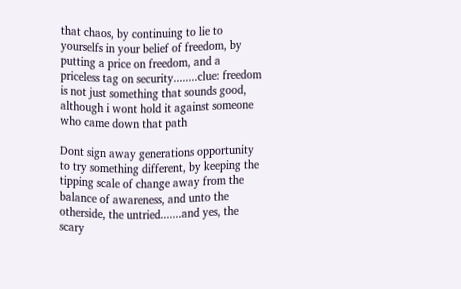that chaos, by continuing to lie to yourselfs in your belief of freedom, by putting a price on freedom, and a priceless tag on security........clue: freedom is not just something that sounds good, although i wont hold it against someone who came down that path

Dont sign away generations opportunity to try something different, by keeping the tipping scale of change away from the balance of awareness, and unto the otherside, the untried.......and yes, the scary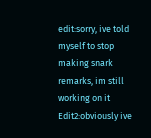edit:sorry, ive told myself to stop making snark remarks, im still working on it
Edit2:obviously ive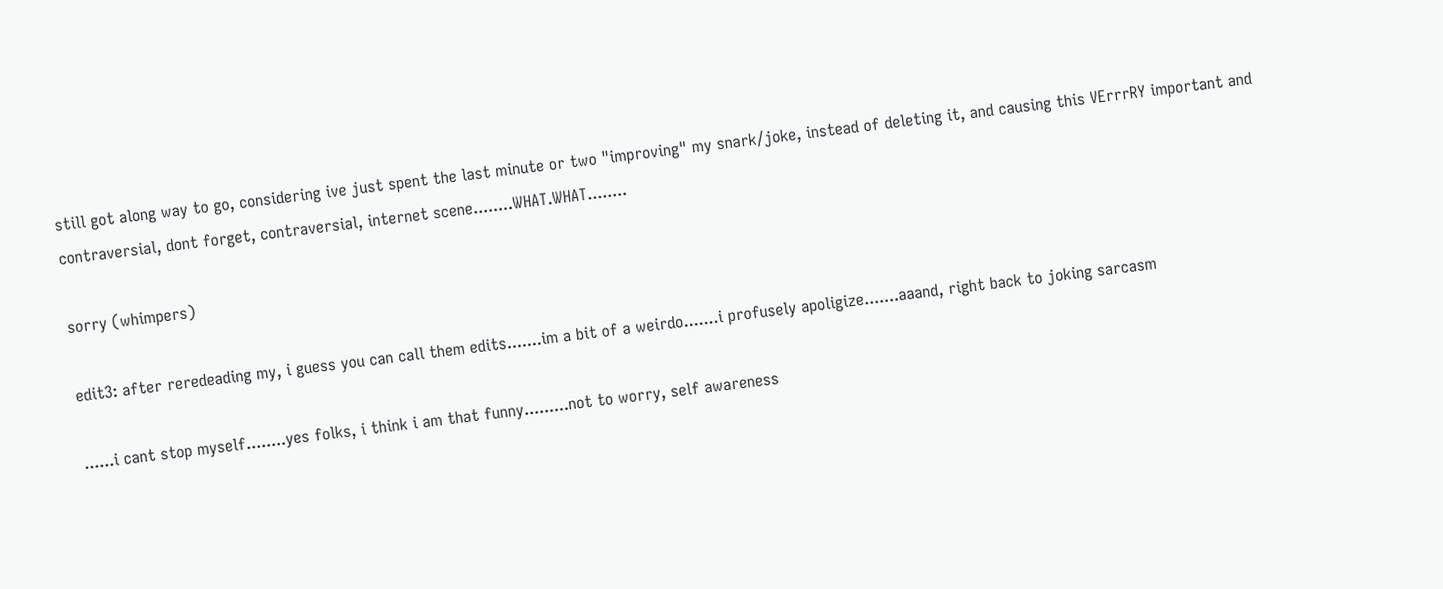still got along way to go, considering ive just spent the last minute or two "improving" my snark/joke, instead of deleting it, and causing this VErrrRY important and contraversial, dont forget, contraversial, internet scene........WHAT.WHAT........

sorry (whimpers)

edit3: after reredeading my, i guess you can call them edits.......im a bit of a weirdo.......i profusely apoligize.......aaand, right back to joking sarcasm

......i cant stop myself........yes folks, i think i am that funny.........not to worry, self awareness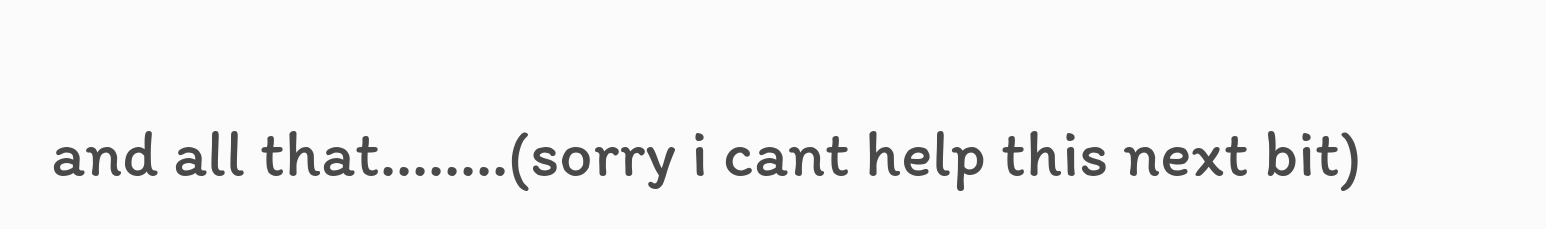and all that........(sorry i cant help this next bit)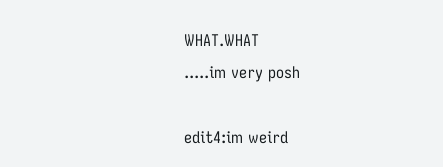WHAT.WHAT
.....im very posh

edit4:im weird